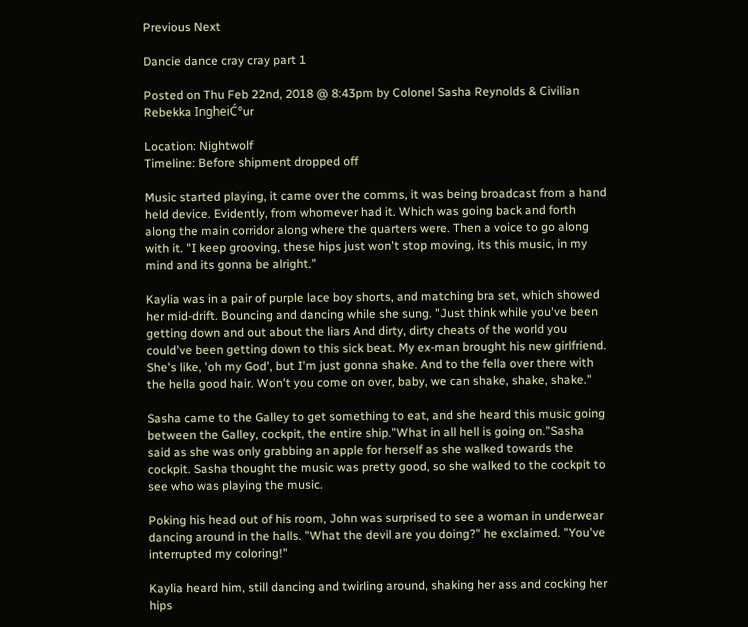Previous Next

Dancie dance cray cray part 1

Posted on Thu Feb 22nd, 2018 @ 8:43pm by Colonel Sasha Reynolds & Civilian Rebekka IngheiĆ°ur

Location: Nightwolf
Timeline: Before shipment dropped off

Music started playing, it came over the comms, it was being broadcast from a hand held device. Evidently, from whomever had it. Which was going back and forth along the main corridor along where the quarters were. Then a voice to go along with it. "I keep grooving, these hips just won't stop moving, its this music, in my mind and its gonna be alright."

Kaylia was in a pair of purple lace boy shorts, and matching bra set, which showed her mid-drift. Bouncing and dancing while she sung. "Just think while you've been getting down and out about the liars And dirty, dirty cheats of the world you could've been getting down to this sick beat. My ex-man brought his new girlfriend. She's like, 'oh my God', but I'm just gonna shake. And to the fella over there with the hella good hair. Won't you come on over, baby, we can shake, shake, shake."

Sasha came to the Galley to get something to eat, and she heard this music going between the Galley, cockpit, the entire ship."What in all hell is going on."Sasha said as she was only grabbing an apple for herself as she walked towards the cockpit. Sasha thought the music was pretty good, so she walked to the cockpit to see who was playing the music.

Poking his head out of his room, John was surprised to see a woman in underwear dancing around in the halls. "What the devil are you doing?" he exclaimed. "You've interrupted my coloring!"

Kaylia heard him, still dancing and twirling around, shaking her ass and cocking her hips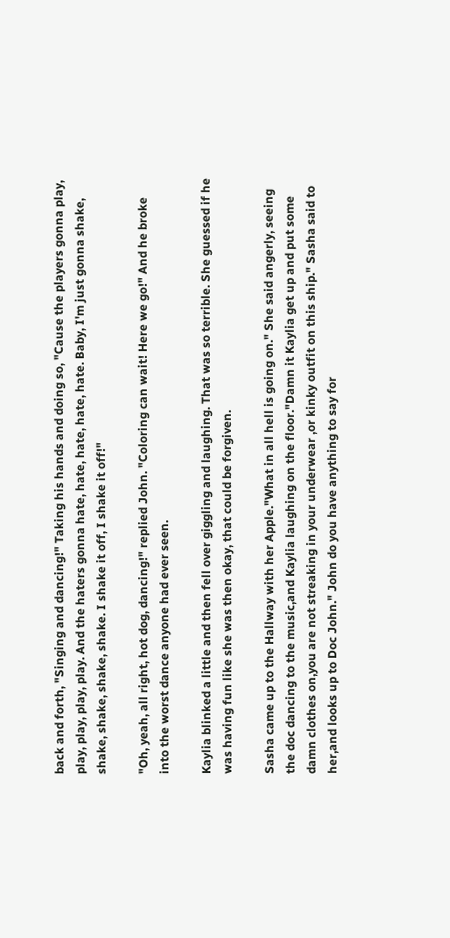back and forth, "Singing and dancing!" Taking his hands and doing so, "Cause the players gonna play, play, play, play, play. And the haters gonna hate, hate, hate, hate, hate. Baby, I'm just gonna shake, shake, shake, shake, shake. I shake it off, I shake it off!"

"Oh, yeah, all right, hot dog, dancing!" replied John. "Coloring can wait! Here we go!" And he broke into the worst dance anyone had ever seen.

Kaylia blinked a little and then fell over giggling and laughing. That was so terrible. She guessed if he was having fun like she was then okay, that could be forgiven.

Sasha came up to the Hallway with her Apple."What in all hell is going on." She said angerly, seeing the doc dancing to the music,and Kaylia laughing on the floor."Damn it Kaylia get up and put some damn clothes on,you are not streaking in your underwear ,or kinky outfit on this ship." Sasha said to her,and looks up to Doc John." John do you have anything to say for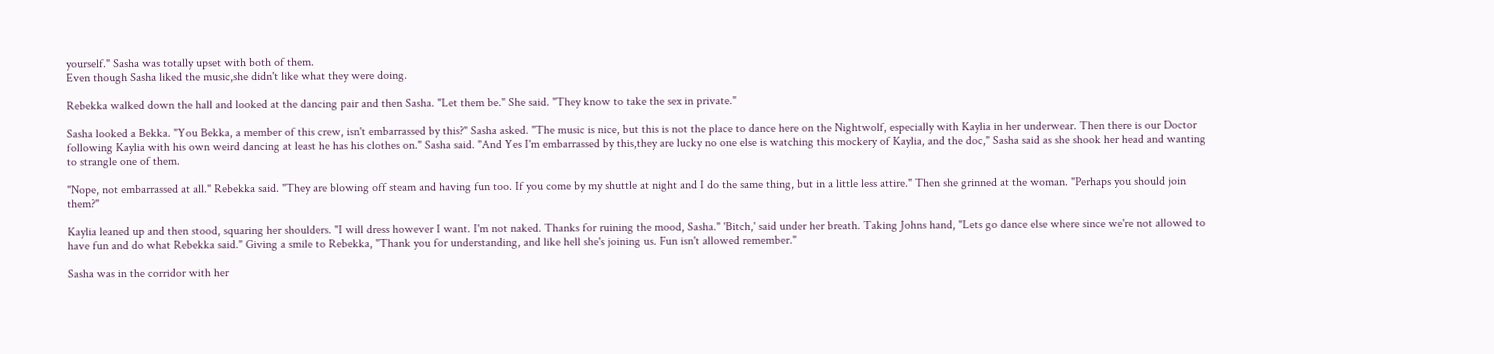yourself." Sasha was totally upset with both of them.
Even though Sasha liked the music,she didn't like what they were doing.

Rebekka walked down the hall and looked at the dancing pair and then Sasha. "Let them be." She said. "They know to take the sex in private."

Sasha looked a Bekka. "You Bekka, a member of this crew, isn't embarrassed by this?" Sasha asked. "The music is nice, but this is not the place to dance here on the Nightwolf, especially with Kaylia in her underwear. Then there is our Doctor following Kaylia with his own weird dancing at least he has his clothes on." Sasha said. "And Yes I'm embarrassed by this,they are lucky no one else is watching this mockery of Kaylia, and the doc," Sasha said as she shook her head and wanting to strangle one of them.

"Nope, not embarrassed at all." Rebekka said. "They are blowing off steam and having fun too. If you come by my shuttle at night and I do the same thing, but in a little less attire." Then she grinned at the woman. "Perhaps you should join them?"

Kaylia leaned up and then stood, squaring her shoulders. "I will dress however I want. I'm not naked. Thanks for ruining the mood, Sasha." 'Bitch,' said under her breath. Taking Johns hand, "Lets go dance else where since we're not allowed to have fun and do what Rebekka said." Giving a smile to Rebekka, "Thank you for understanding, and like hell she's joining us. Fun isn't allowed remember."

Sasha was in the corridor with her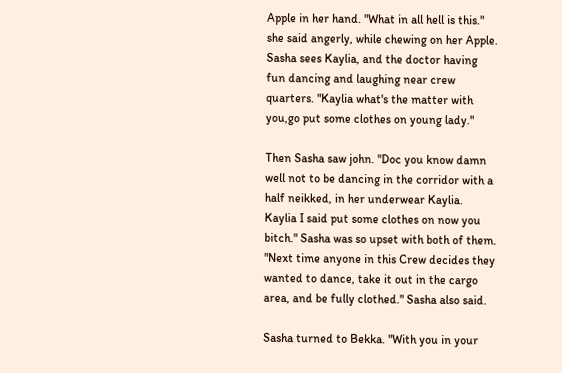Apple in her hand. "What in all hell is this." she said angerly, while chewing on her Apple.
Sasha sees Kaylia, and the doctor having fun dancing and laughing near crew quarters. "Kaylia what's the matter with you,go put some clothes on young lady."

Then Sasha saw john. "Doc you know damn well not to be dancing in the corridor with a half neikked, in her underwear Kaylia. Kaylia I said put some clothes on now you bitch." Sasha was so upset with both of them. "Next time anyone in this Crew decides they wanted to dance, take it out in the cargo area, and be fully clothed." Sasha also said.

Sasha turned to Bekka. "With you in your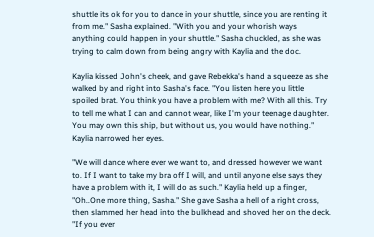shuttle its ok for you to dance in your shuttle, since you are renting it from me." Sasha explained. "With you and your whorish ways anything could happen in your shuttle." Sasha chuckled, as she was trying to calm down from being angry with Kaylia and the doc.

Kaylia kissed John's cheek, and gave Rebekka's hand a squeeze as she walked by and right into Sasha's face. "You listen here you little spoiled brat. You think you have a problem with me? With all this. Try to tell me what I can and cannot wear, like I'm your teenage daughter. You may own this ship, but without us, you would have nothing." Kaylia narrowed her eyes.

"We will dance where ever we want to, and dressed however we want to. If I want to take my bra off I will, and until anyone else says they have a problem with it, I will do as such." Kaylia held up a finger, "Oh..One more thing, Sasha." She gave Sasha a hell of a right cross, then slammed her head into the bulkhead and shoved her on the deck. "If you ever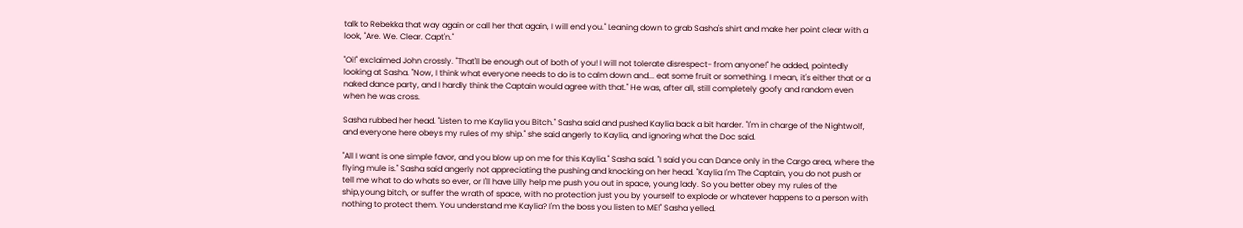talk to Rebekka that way again or call her that again, I will end you." Leaning down to grab Sasha's shirt and make her point clear with a look, "Are. We. Clear. Capt'n."

"Oi!" exclaimed John crossly. "That'll be enough out of both of you! I will not tolerate disrespect- from anyone!" he added, pointedly looking at Sasha. "Now, I think what everyone needs to do is to calm down and... eat some fruit or something. I mean, it's either that or a naked dance party, and I hardly think the Captain would agree with that." He was, after all, still completely goofy and random even when he was cross.

Sasha rubbed her head. "Listen to me Kaylia you Bitch." Sasha said and pushed Kaylia back a bit harder. "I'm in charge of the Nightwolf, and everyone here obeys my rules of my ship." she said angerly to Kaylia, and ignoring what the Doc said.

"All I want is one simple favor, and you blow up on me for this Kaylia." Sasha said. "I said you can Dance only in the Cargo area, where the flying mule is." Sasha said angerly not appreciating the pushing and knocking on her head. "Kaylia I'm The Captain, you do not push or tell me what to do whats so ever, or I'll have Lilly help me push you out in space, young lady. So you better obey my rules of the ship,young bitch, or suffer the wrath of space, with no protection just you by yourself to explode or whatever happens to a person with nothing to protect them. You understand me Kaylia? I'm the boss you listen to ME!" Sasha yelled.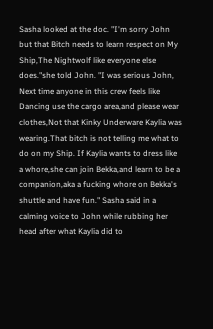Sasha looked at the doc. "I'm sorry John but that Bitch needs to learn respect on My Ship,The Nightwolf like everyone else does."she told John. "I was serious John, Next time anyone in this crew feels like Dancing use the cargo area,and please wear clothes,Not that Kinky Underware Kaylia was wearing.That bitch is not telling me what to do on my Ship. If Kaylia wants to dress like a whore,she can join Bekka,and learn to be a companion,aka a fucking whore on Bekka's shuttle and have fun." Sasha said in a calming voice to John while rubbing her head after what Kaylia did to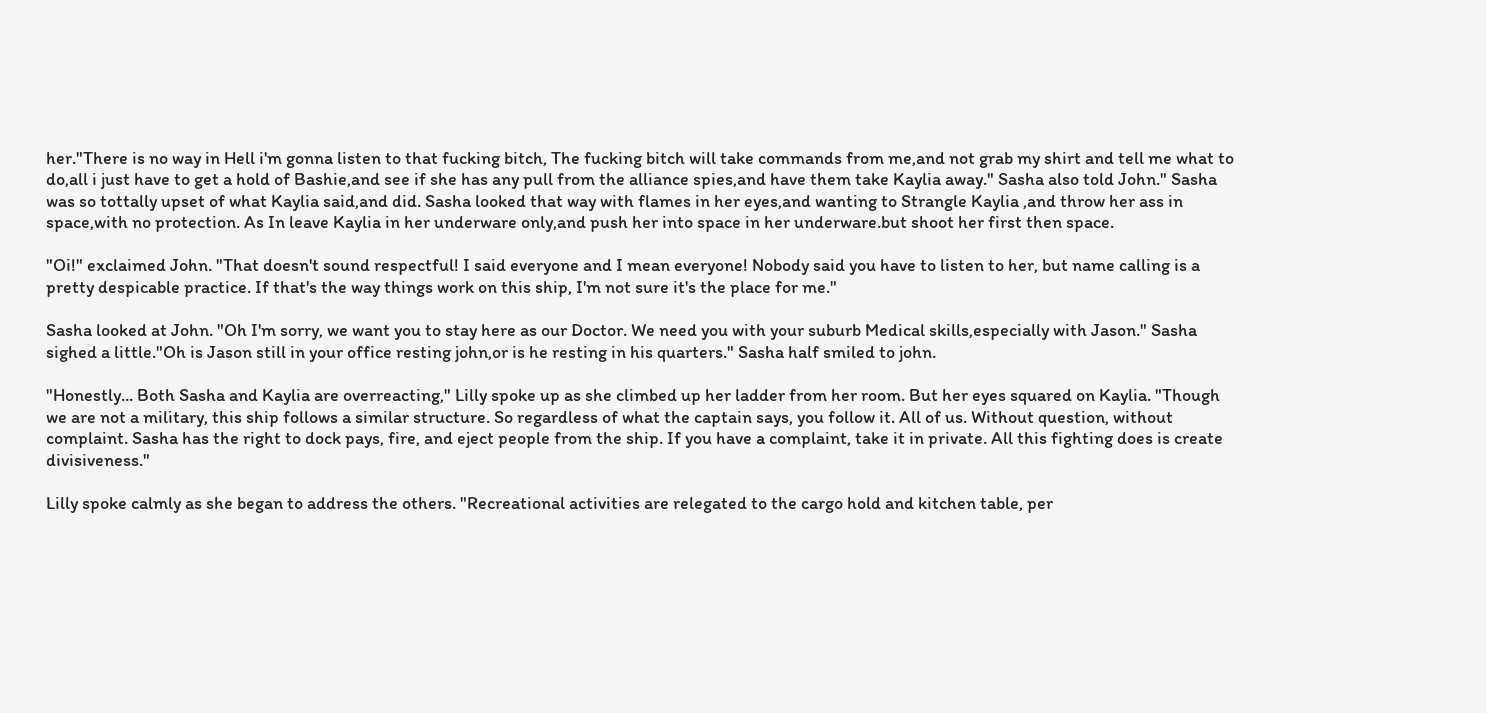her."There is no way in Hell i'm gonna listen to that fucking bitch, The fucking bitch will take commands from me,and not grab my shirt and tell me what to do,all i just have to get a hold of Bashie,and see if she has any pull from the alliance spies,and have them take Kaylia away." Sasha also told John." Sasha was so tottally upset of what Kaylia said,and did. Sasha looked that way with flames in her eyes,and wanting to Strangle Kaylia ,and throw her ass in space,with no protection. As In leave Kaylia in her underware only,and push her into space in her underware.but shoot her first then space.

"Oi!" exclaimed John. "That doesn't sound respectful! I said everyone and I mean everyone! Nobody said you have to listen to her, but name calling is a pretty despicable practice. If that's the way things work on this ship, I'm not sure it's the place for me."

Sasha looked at John. "Oh I'm sorry, we want you to stay here as our Doctor. We need you with your suburb Medical skills,especially with Jason." Sasha sighed a little."Oh is Jason still in your office resting john,or is he resting in his quarters." Sasha half smiled to john.

"Honestly... Both Sasha and Kaylia are overreacting," Lilly spoke up as she climbed up her ladder from her room. But her eyes squared on Kaylia. "Though we are not a military, this ship follows a similar structure. So regardless of what the captain says, you follow it. All of us. Without question, without complaint. Sasha has the right to dock pays, fire, and eject people from the ship. If you have a complaint, take it in private. All this fighting does is create divisiveness."

Lilly spoke calmly as she began to address the others. "Recreational activities are relegated to the cargo hold and kitchen table, per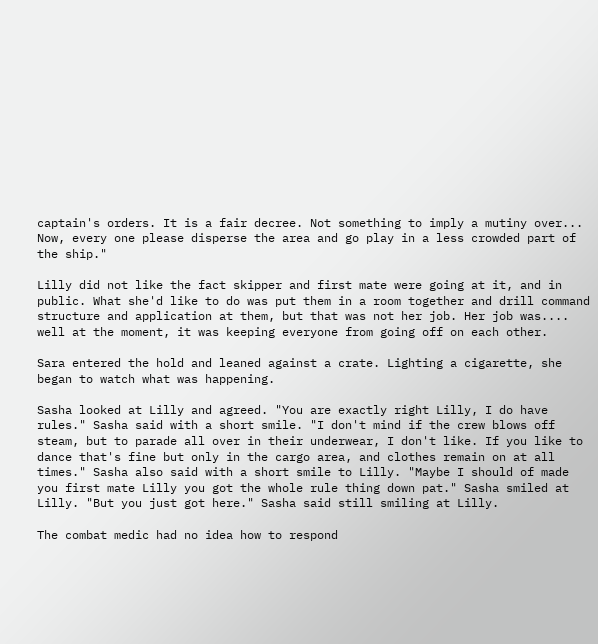captain's orders. It is a fair decree. Not something to imply a mutiny over... Now, every one please disperse the area and go play in a less crowded part of the ship."

Lilly did not like the fact skipper and first mate were going at it, and in public. What she'd like to do was put them in a room together and drill command structure and application at them, but that was not her job. Her job was.... well at the moment, it was keeping everyone from going off on each other.

Sara entered the hold and leaned against a crate. Lighting a cigarette, she began to watch what was happening.

Sasha looked at Lilly and agreed. "You are exactly right Lilly, I do have rules." Sasha said with a short smile. "I don't mind if the crew blows off steam, but to parade all over in their underwear, I don't like. If you like to dance that's fine but only in the cargo area, and clothes remain on at all times." Sasha also said with a short smile to Lilly. "Maybe I should of made you first mate Lilly you got the whole rule thing down pat." Sasha smiled at Lilly. "But you just got here." Sasha said still smiling at Lilly.

The combat medic had no idea how to respond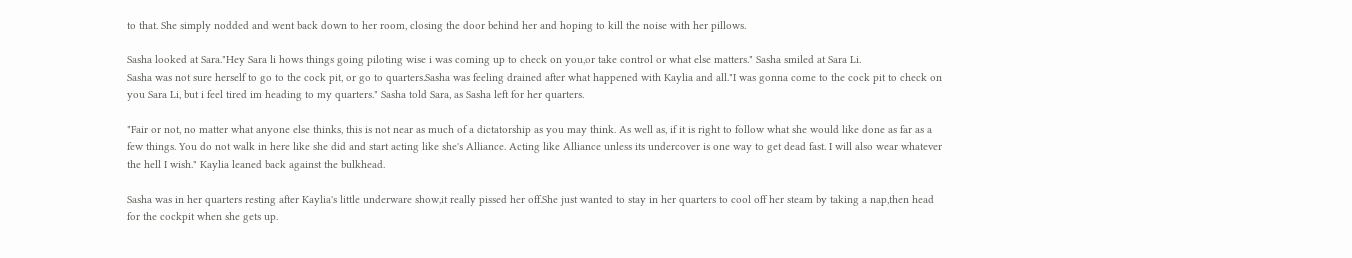to that. She simply nodded and went back down to her room, closing the door behind her and hoping to kill the noise with her pillows.

Sasha looked at Sara."Hey Sara li hows things going piloting wise i was coming up to check on you,or take control or what else matters." Sasha smiled at Sara Li.
Sasha was not sure herself to go to the cock pit, or go to quarters.Sasha was feeling drained after what happened with Kaylia and all."I was gonna come to the cock pit to check on you Sara Li, but i feel tired im heading to my quarters." Sasha told Sara, as Sasha left for her quarters.

"Fair or not, no matter what anyone else thinks, this is not near as much of a dictatorship as you may think. As well as, if it is right to follow what she would like done as far as a few things. You do not walk in here like she did and start acting like she's Alliance. Acting like Alliance unless its undercover is one way to get dead fast. I will also wear whatever the hell I wish." Kaylia leaned back against the bulkhead.

Sasha was in her quarters resting after Kaylia's little underware show,it really pissed her off.She just wanted to stay in her quarters to cool off her steam by taking a nap,then head for the cockpit when she gets up.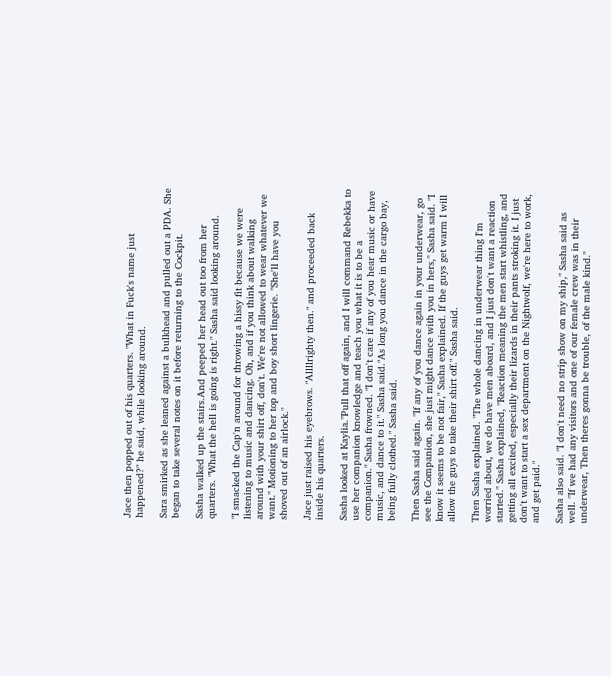Jace then popped out of his quarters. "What in Fuck's name just happened?" he said, while looking around.

Sara smirked as she leaned against a bulkhead and pulled out a PDA. She began to take several notes on it before returning to the Cockpit.

Sasha walked up the stairs.And peeped her head out too from her quarters. "What the hell is going is right." Sasha said looking around.

"I smacked the Cap'n around for throwing a hissy fit because we were listening to music and dancing. Oh, and if you think about walking around with your shirt off, don't. We're not allowed to wear whatever we want." Motioning to her top and boy short lingerie. "She'll have you shoved out of an airlock."

Jace just raised his eyebrows. "Allllrighty then." and proceeded back inside his quarters.

Sasha looked at Kaylia."Pull that off again, and I will command Rebekka to use her companion knowledge and teach you what it is to be a companion." Sasha frowned. "I don't care if any of you hear music or have music, and dance to it." Sasha said."As long you dance in the cargo bay, being fully clothed." Sasha said.

Then Sasha said again. "If any of you dance again in your underwear, go see the Companion, she just might dance with you in hers," Sasha said. "I know it seems to be not fair," Sasha explained. If the guys get warm I will allow the guys to take their shirt off." Sasha said.

Then Sasha explained. "The whole dancing in underwear thing I'm worried about, we do have men aboard, and I just don't want a reaction started." Sasha explained, "Reaction meaning the men start whistling, and getting all excited, especially their lizards in their pants stroking it. I just don't want to start a sex department on the Nightwolf, we're here to work, and get paid."

Sasha also said. "I don't need no strip show on my ship," Sasha said as well. "If we had any visitors and one of our female crew was in their underwear, Then theres gonna be trouble, of the male kind."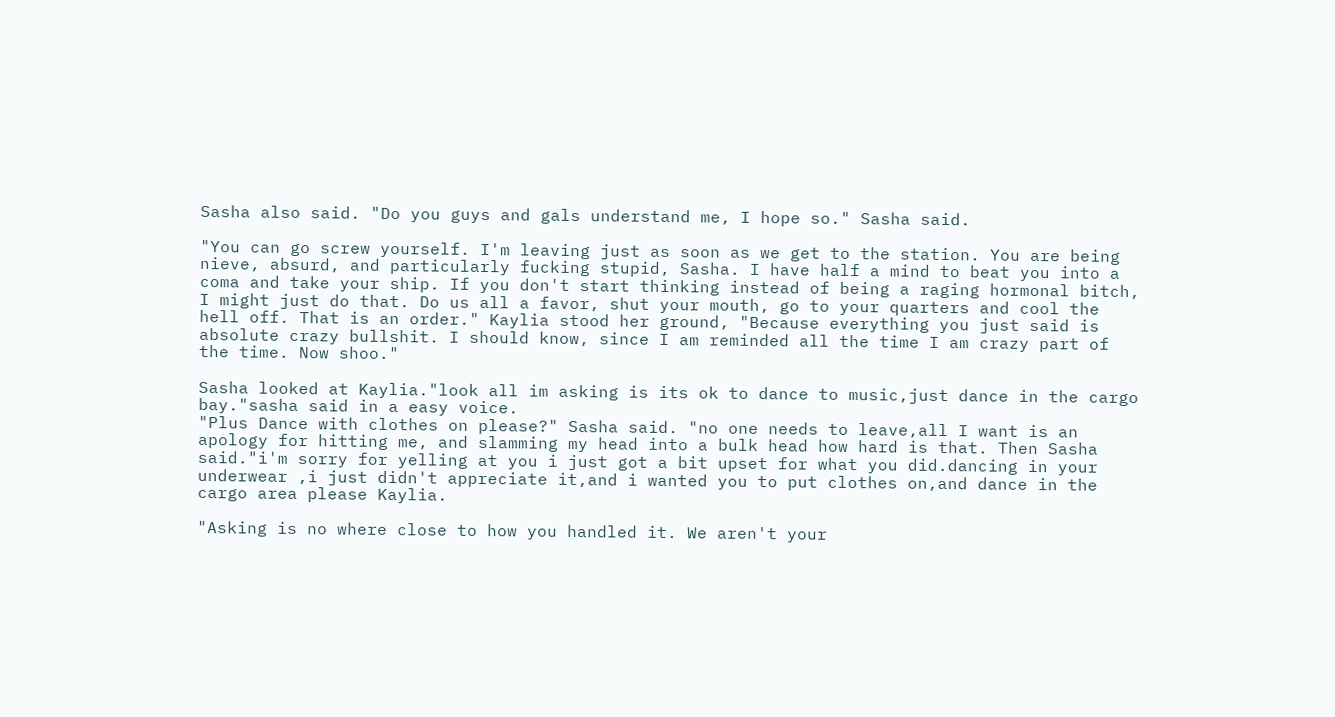Sasha also said. "Do you guys and gals understand me, I hope so." Sasha said.

"You can go screw yourself. I'm leaving just as soon as we get to the station. You are being nieve, absurd, and particularly fucking stupid, Sasha. I have half a mind to beat you into a coma and take your ship. If you don't start thinking instead of being a raging hormonal bitch, I might just do that. Do us all a favor, shut your mouth, go to your quarters and cool the hell off. That is an order." Kaylia stood her ground, "Because everything you just said is absolute crazy bullshit. I should know, since I am reminded all the time I am crazy part of the time. Now shoo."

Sasha looked at Kaylia."look all im asking is its ok to dance to music,just dance in the cargo bay."sasha said in a easy voice.
"Plus Dance with clothes on please?" Sasha said. "no one needs to leave,all I want is an apology for hitting me, and slamming my head into a bulk head how hard is that. Then Sasha said."i'm sorry for yelling at you i just got a bit upset for what you did.dancing in your underwear ,i just didn't appreciate it,and i wanted you to put clothes on,and dance in the cargo area please Kaylia.

"Asking is no where close to how you handled it. We aren't your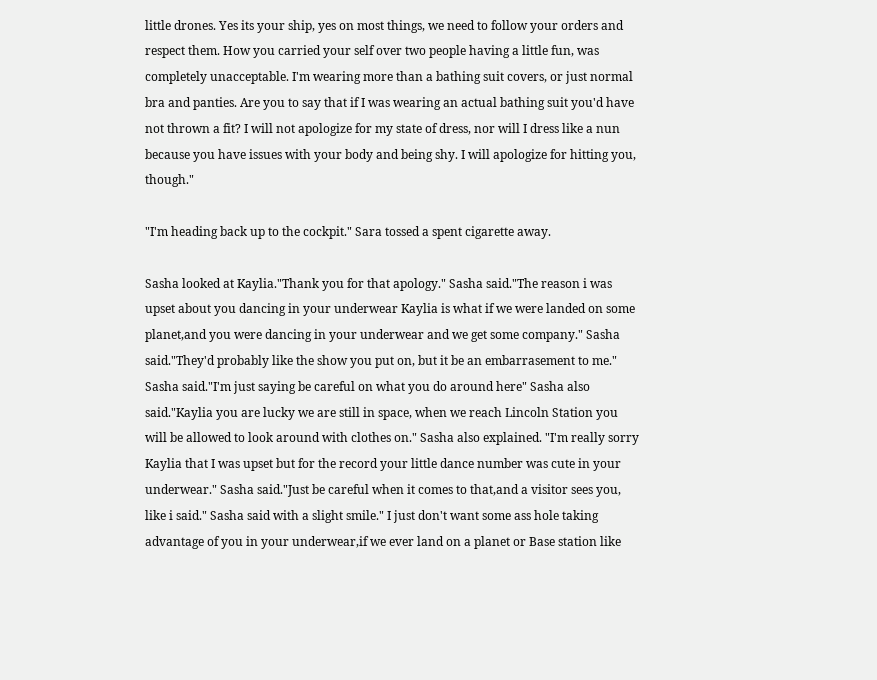little drones. Yes its your ship, yes on most things, we need to follow your orders and respect them. How you carried your self over two people having a little fun, was completely unacceptable. I'm wearing more than a bathing suit covers, or just normal bra and panties. Are you to say that if I was wearing an actual bathing suit you'd have not thrown a fit? I will not apologize for my state of dress, nor will I dress like a nun because you have issues with your body and being shy. I will apologize for hitting you, though."

"I'm heading back up to the cockpit." Sara tossed a spent cigarette away.

Sasha looked at Kaylia."Thank you for that apology." Sasha said."The reason i was upset about you dancing in your underwear Kaylia is what if we were landed on some planet,and you were dancing in your underwear and we get some company." Sasha said."They'd probably like the show you put on, but it be an embarrasement to me." Sasha said."I'm just saying be careful on what you do around here" Sasha also said."Kaylia you are lucky we are still in space, when we reach Lincoln Station you will be allowed to look around with clothes on." Sasha also explained. "I'm really sorry Kaylia that I was upset but for the record your little dance number was cute in your underwear." Sasha said."Just be careful when it comes to that,and a visitor sees you, like i said." Sasha said with a slight smile." I just don't want some ass hole taking advantage of you in your underwear,if we ever land on a planet or Base station like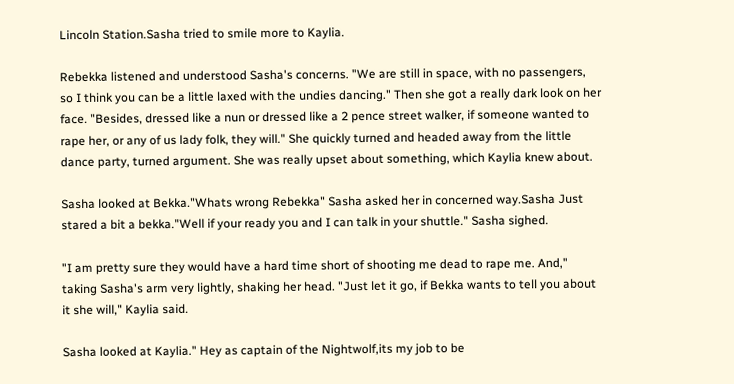Lincoln Station.Sasha tried to smile more to Kaylia.

Rebekka listened and understood Sasha's concerns. "We are still in space, with no passengers, so I think you can be a little laxed with the undies dancing." Then she got a really dark look on her face. "Besides, dressed like a nun or dressed like a 2 pence street walker, if someone wanted to rape her, or any of us lady folk, they will." She quickly turned and headed away from the little dance party, turned argument. She was really upset about something, which Kaylia knew about.

Sasha looked at Bekka."Whats wrong Rebekka" Sasha asked her in concerned way.Sasha Just stared a bit a bekka."Well if your ready you and I can talk in your shuttle." Sasha sighed.

"I am pretty sure they would have a hard time short of shooting me dead to rape me. And," taking Sasha's arm very lightly, shaking her head. "Just let it go, if Bekka wants to tell you about it she will," Kaylia said.

Sasha looked at Kaylia." Hey as captain of the Nightwolf,its my job to be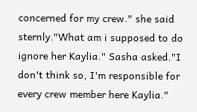concerned for my crew." she said sternly."What am i supposed to do ignore her Kaylia." Sasha asked."I don't think so, I'm responsible for every crew member here Kaylia."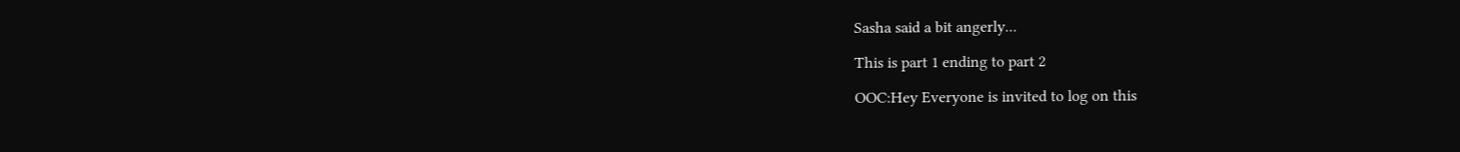Sasha said a bit angerly...

This is part 1 ending to part 2

OOC:Hey Everyone is invited to log on this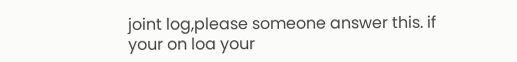joint log,please someone answer this. if your on loa your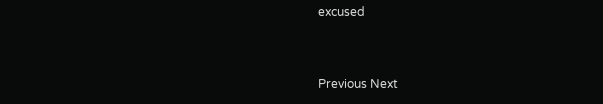excused


Previous Next